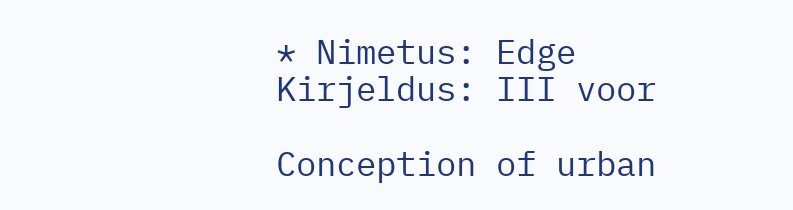* Nimetus: Edge
Kirjeldus: III voor

Conception of urban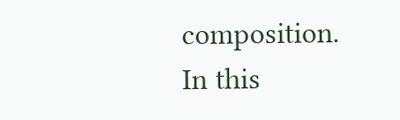composition. In this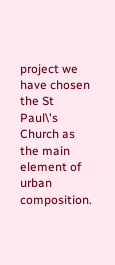project we have chosen the St Paul\'s Church as the main element of urban composition.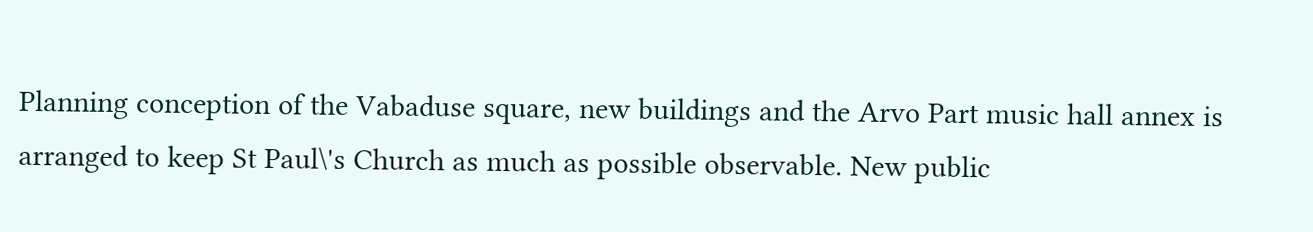Planning conception of the Vabaduse square, new buildings and the Arvo Part music hall annex is arranged to keep St Paul\'s Church as much as possible observable. New public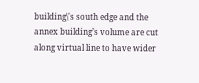building\'s south edge and the annex building’s volume are cut along virtual line to have wider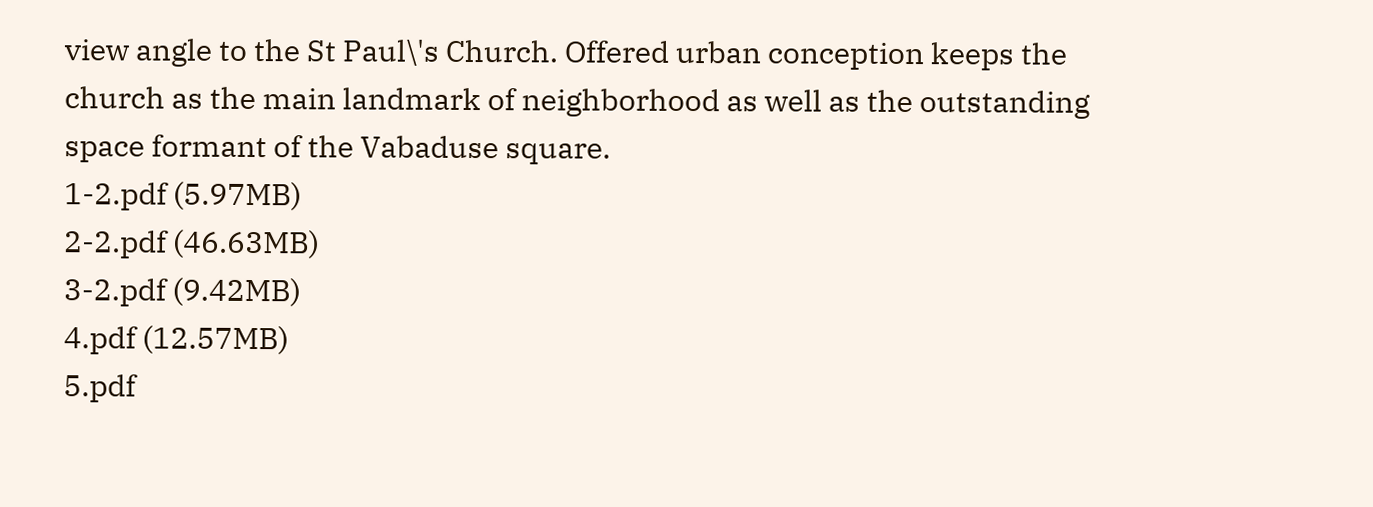view angle to the St Paul\'s Church. Offered urban conception keeps the church as the main landmark of neighborhood as well as the outstanding space formant of the Vabaduse square.
1-2.pdf (5.97MB)
2-2.pdf (46.63MB)
3-2.pdf (9.42MB)
4.pdf (12.57MB)
5.pdf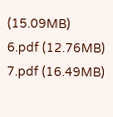(15.09MB)
6.pdf (12.76MB)
7.pdf (16.49MB)